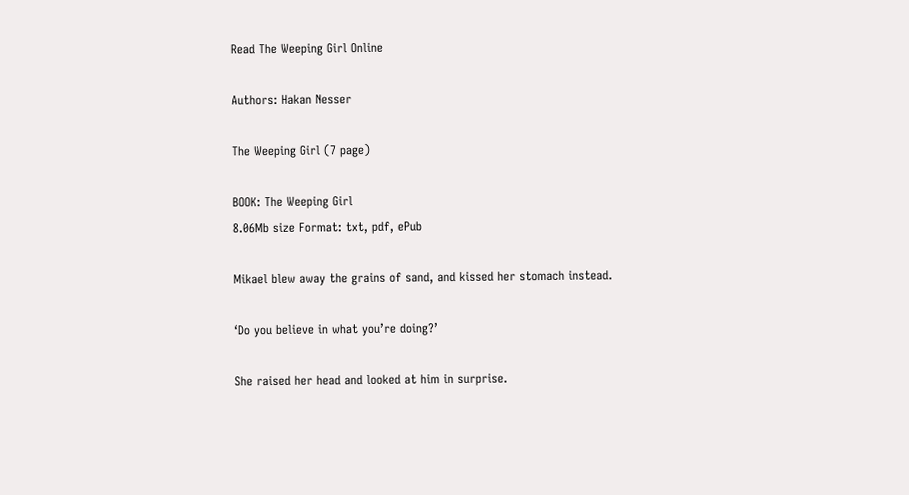Read The Weeping Girl Online

Authors: Hakan Nesser

The Weeping Girl (7 page)

BOOK: The Weeping Girl
8.06Mb size Format: txt, pdf, ePub

Mikael blew away the grains of sand, and kissed her stomach instead.

‘Do you believe in what you’re doing?’

She raised her head and looked at him in surprise.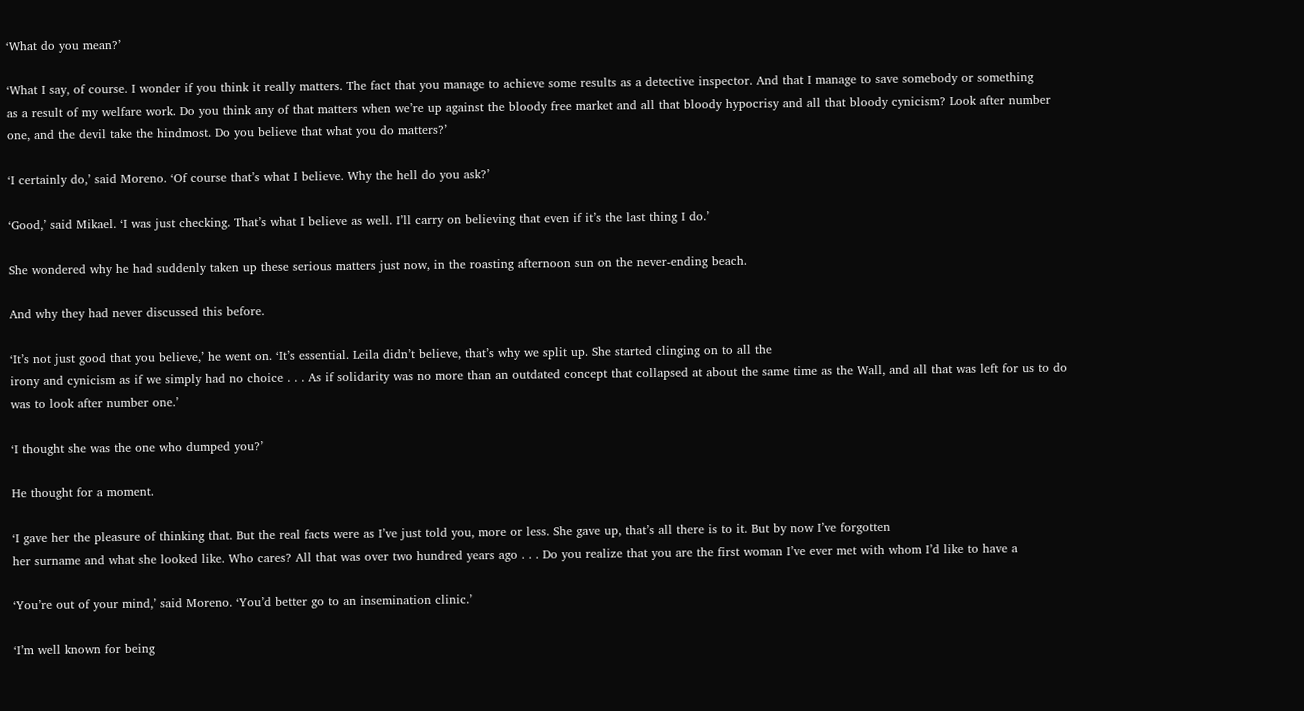‘What do you mean?’

‘What I say, of course. I wonder if you think it really matters. The fact that you manage to achieve some results as a detective inspector. And that I manage to save somebody or something
as a result of my welfare work. Do you think any of that matters when we’re up against the bloody free market and all that bloody hypocrisy and all that bloody cynicism? Look after number
one, and the devil take the hindmost. Do you believe that what you do matters?’

‘I certainly do,’ said Moreno. ‘Of course that’s what I believe. Why the hell do you ask?’

‘Good,’ said Mikael. ‘I was just checking. That’s what I believe as well. I’ll carry on believing that even if it’s the last thing I do.’

She wondered why he had suddenly taken up these serious matters just now, in the roasting afternoon sun on the never-ending beach.

And why they had never discussed this before.

‘It’s not just good that you believe,’ he went on. ‘It’s essential. Leila didn’t believe, that’s why we split up. She started clinging on to all the
irony and cynicism as if we simply had no choice . . . As if solidarity was no more than an outdated concept that collapsed at about the same time as the Wall, and all that was left for us to do
was to look after number one.’

‘I thought she was the one who dumped you?’

He thought for a moment.

‘I gave her the pleasure of thinking that. But the real facts were as I’ve just told you, more or less. She gave up, that’s all there is to it. But by now I’ve forgotten
her surname and what she looked like. Who cares? All that was over two hundred years ago . . . Do you realize that you are the first woman I’ve ever met with whom I’d like to have a

‘You’re out of your mind,’ said Moreno. ‘You’d better go to an insemination clinic.’

‘I’m well known for being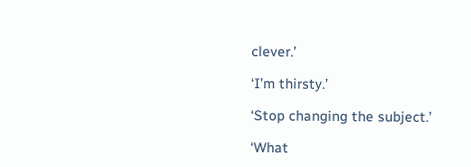clever.’

‘I’m thirsty.’

‘Stop changing the subject.’

‘What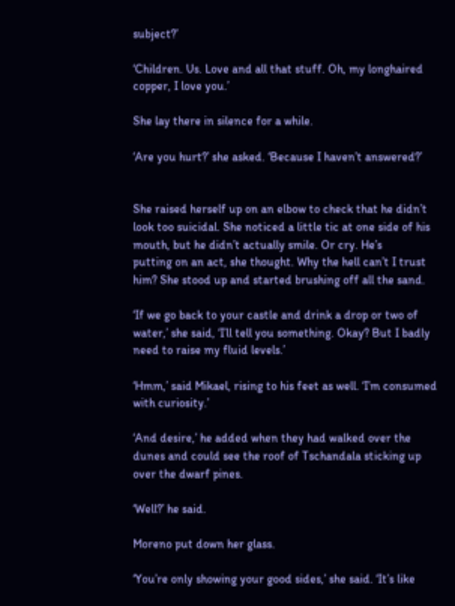subject?’

‘Children. Us. Love and all that stuff. Oh, my longhaired copper, I love you.’

She lay there in silence for a while.

‘Are you hurt?’ she asked. ‘Because I haven’t answered?’


She raised herself up on an elbow to check that he didn’t look too suicidal. She noticed a little tic at one side of his mouth, but he didn’t actually smile. Or cry. He’s
putting on an act, she thought. Why the hell can’t I trust him? She stood up and started brushing off all the sand.

‘If we go back to your castle and drink a drop or two of water,’ she said, ‘I’ll tell you something. Okay? But I badly need to raise my fluid levels.’

‘Hmm,’ said Mikael, rising to his feet as well. ‘I’m consumed with curiosity.’

‘And desire,’ he added when they had walked over the dunes and could see the roof of Tschandala sticking up over the dwarf pines.

‘Well?’ he said.

Moreno put down her glass.

‘You’re only showing your good sides,’ she said. ‘It’s like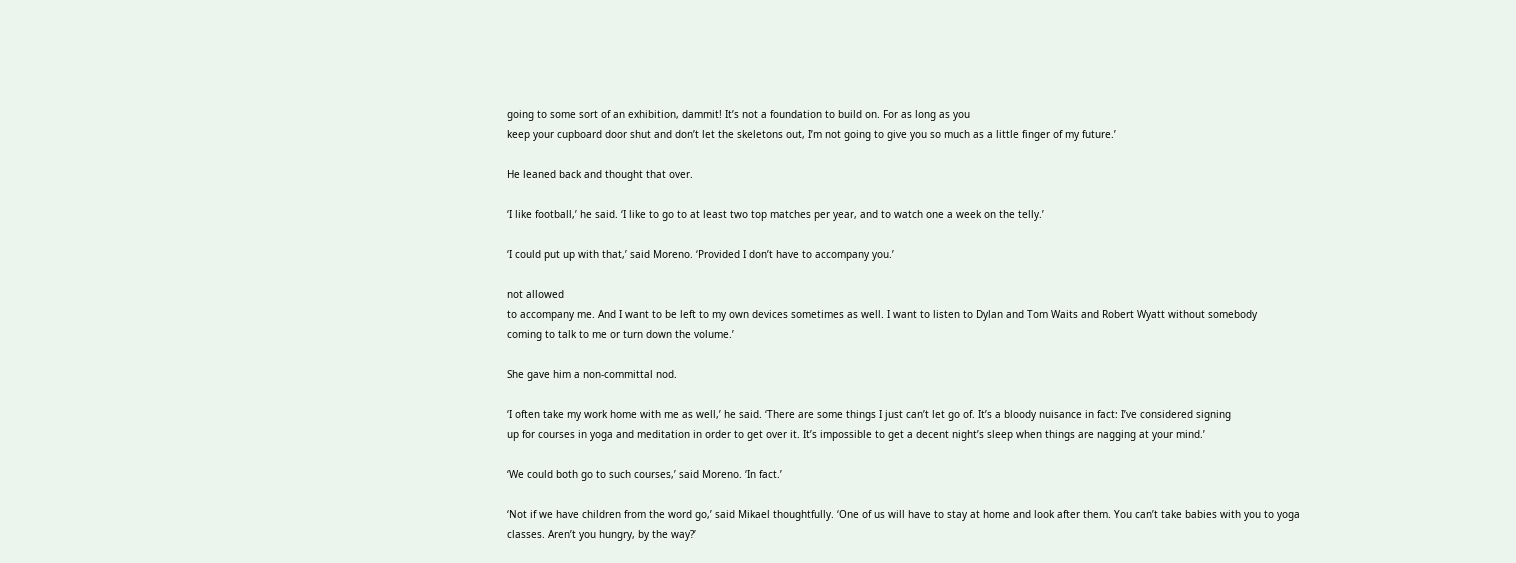going to some sort of an exhibition, dammit! It’s not a foundation to build on. For as long as you
keep your cupboard door shut and don’t let the skeletons out, I’m not going to give you so much as a little finger of my future.’

He leaned back and thought that over.

‘I like football,’ he said. ‘I like to go to at least two top matches per year, and to watch one a week on the telly.’

‘I could put up with that,’ said Moreno. ‘Provided I don’t have to accompany you.’

not allowed
to accompany me. And I want to be left to my own devices sometimes as well. I want to listen to Dylan and Tom Waits and Robert Wyatt without somebody
coming to talk to me or turn down the volume.’

She gave him a non-committal nod.

‘I often take my work home with me as well,’ he said. ‘There are some things I just can’t let go of. It’s a bloody nuisance in fact: I’ve considered signing
up for courses in yoga and meditation in order to get over it. It’s impossible to get a decent night’s sleep when things are nagging at your mind.’

‘We could both go to such courses,’ said Moreno. ‘In fact.’

‘Not if we have children from the word go,’ said Mikael thoughtfully. ‘One of us will have to stay at home and look after them. You can’t take babies with you to yoga
classes. Aren’t you hungry, by the way?’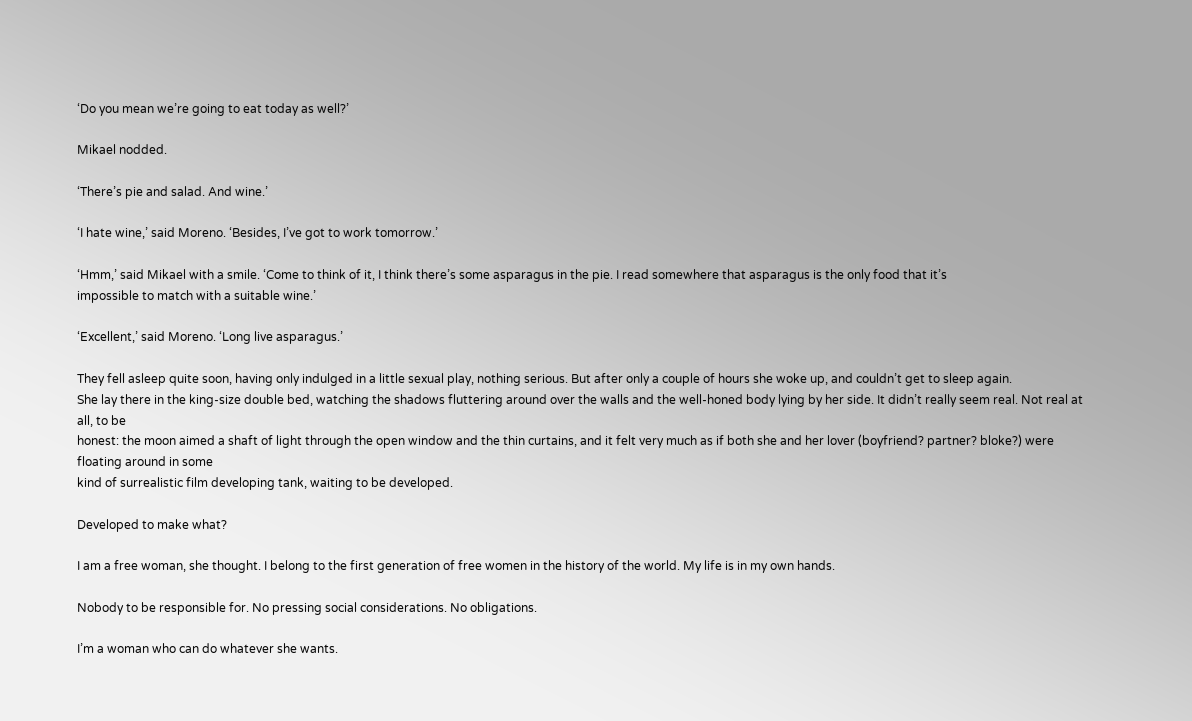‘Do you mean we’re going to eat today as well?’

Mikael nodded.

‘There’s pie and salad. And wine.’

‘I hate wine,’ said Moreno. ‘Besides, I’ve got to work tomorrow.’

‘Hmm,’ said Mikael with a smile. ‘Come to think of it, I think there’s some asparagus in the pie. I read somewhere that asparagus is the only food that it’s
impossible to match with a suitable wine.’

‘Excellent,’ said Moreno. ‘Long live asparagus.’

They fell asleep quite soon, having only indulged in a little sexual play, nothing serious. But after only a couple of hours she woke up, and couldn’t get to sleep again.
She lay there in the king-size double bed, watching the shadows fluttering around over the walls and the well-honed body lying by her side. It didn’t really seem real. Not real at all, to be
honest: the moon aimed a shaft of light through the open window and the thin curtains, and it felt very much as if both she and her lover (boyfriend? partner? bloke?) were floating around in some
kind of surrealistic film developing tank, waiting to be developed.

Developed to make what?

I am a free woman, she thought. I belong to the first generation of free women in the history of the world. My life is in my own hands.

Nobody to be responsible for. No pressing social considerations. No obligations.

I’m a woman who can do whatever she wants.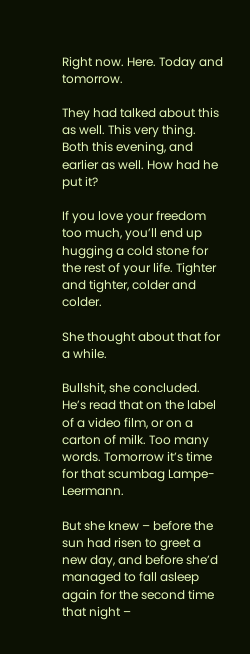Right now. Here. Today and tomorrow.

They had talked about this as well. This very thing. Both this evening, and earlier as well. How had he put it?

If you love your freedom too much, you’ll end up hugging a cold stone for the rest of your life. Tighter and tighter, colder and colder.

She thought about that for a while.

Bullshit, she concluded. He’s read that on the label of a video film, or on a carton of milk. Too many words. Tomorrow it’s time for that scumbag Lampe-Leermann.

But she knew – before the sun had risen to greet a new day, and before she’d managed to fall asleep again for the second time that night –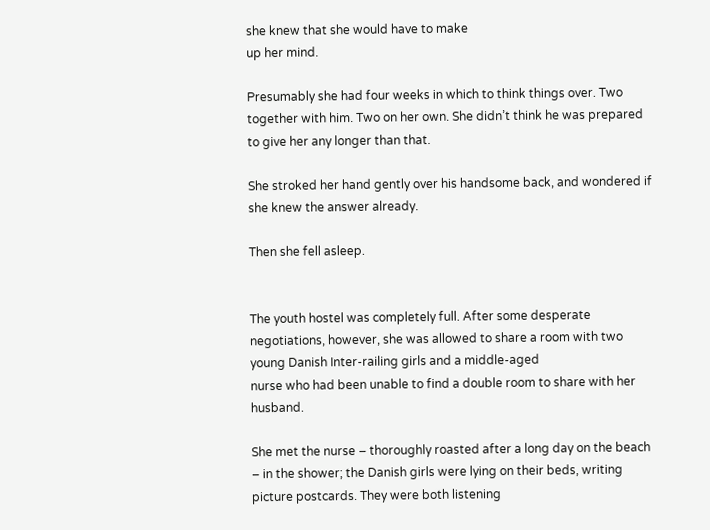she knew that she would have to make
up her mind.

Presumably she had four weeks in which to think things over. Two together with him. Two on her own. She didn’t think he was prepared to give her any longer than that.

She stroked her hand gently over his handsome back, and wondered if she knew the answer already.

Then she fell asleep.


The youth hostel was completely full. After some desperate negotiations, however, she was allowed to share a room with two young Danish Inter-railing girls and a middle-aged
nurse who had been unable to find a double room to share with her husband.

She met the nurse – thoroughly roasted after a long day on the beach – in the shower; the Danish girls were lying on their beds, writing picture postcards. They were both listening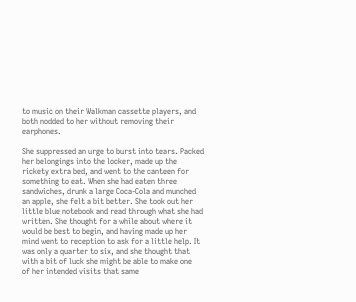to music on their Walkman cassette players, and both nodded to her without removing their earphones.

She suppressed an urge to burst into tears. Packed her belongings into the locker, made up the rickety extra bed, and went to the canteen for something to eat. When she had eaten three
sandwiches, drunk a large Coca-Cola and munched an apple, she felt a bit better. She took out her little blue notebook and read through what she had written. She thought for a while about where it
would be best to begin, and having made up her mind went to reception to ask for a little help. It was only a quarter to six, and she thought that with a bit of luck she might be able to make one
of her intended visits that same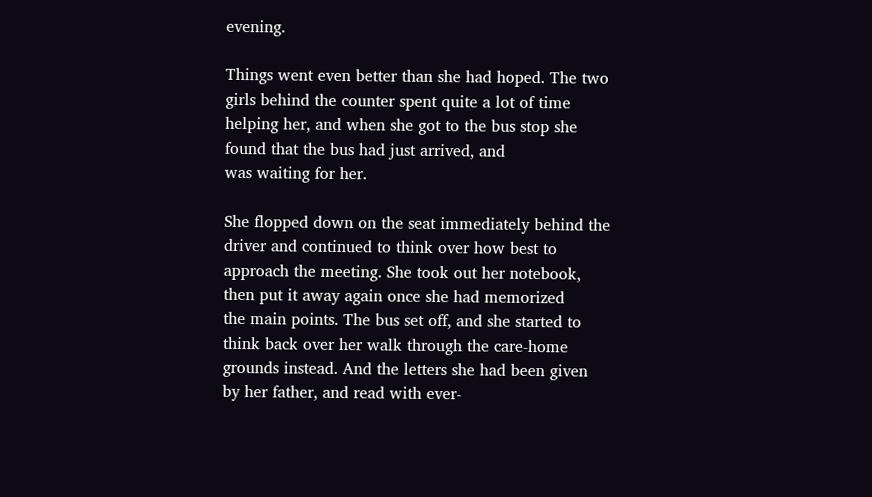evening.

Things went even better than she had hoped. The two girls behind the counter spent quite a lot of time helping her, and when she got to the bus stop she found that the bus had just arrived, and
was waiting for her.

She flopped down on the seat immediately behind the driver and continued to think over how best to approach the meeting. She took out her notebook, then put it away again once she had memorized
the main points. The bus set off, and she started to think back over her walk through the care-home grounds instead. And the letters she had been given by her father, and read with ever-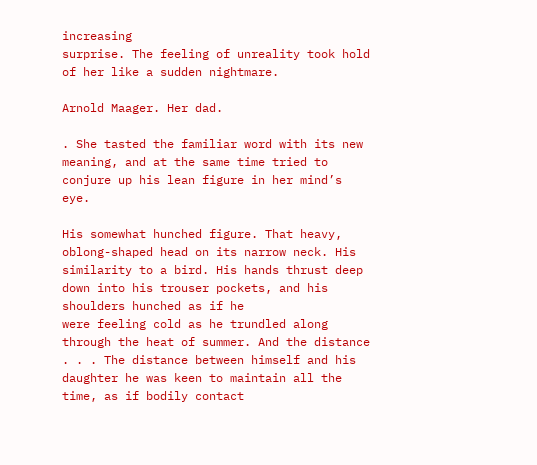increasing
surprise. The feeling of unreality took hold of her like a sudden nightmare.

Arnold Maager. Her dad.

. She tasted the familiar word with its new meaning, and at the same time tried to conjure up his lean figure in her mind’s eye.

His somewhat hunched figure. That heavy, oblong-shaped head on its narrow neck. His similarity to a bird. His hands thrust deep down into his trouser pockets, and his shoulders hunched as if he
were feeling cold as he trundled along through the heat of summer. And the distance . . . The distance between himself and his daughter he was keen to maintain all the time, as if bodily contact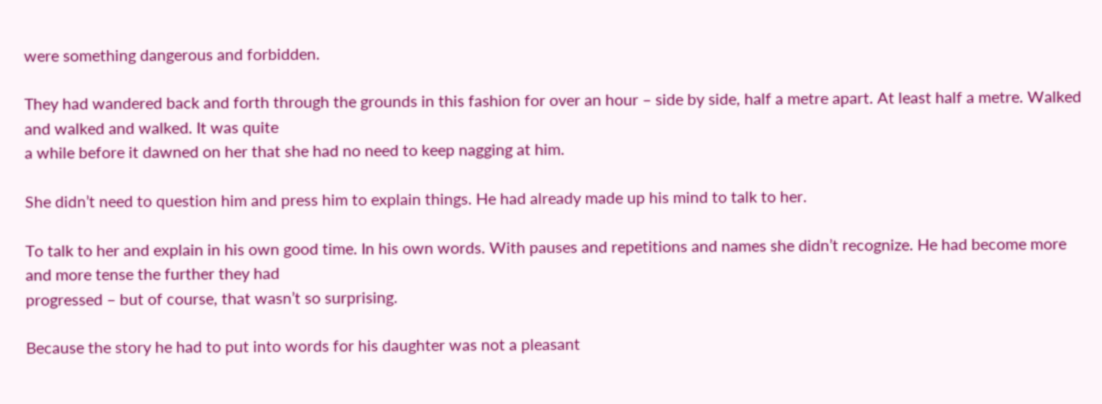were something dangerous and forbidden.

They had wandered back and forth through the grounds in this fashion for over an hour – side by side, half a metre apart. At least half a metre. Walked and walked and walked. It was quite
a while before it dawned on her that she had no need to keep nagging at him.

She didn’t need to question him and press him to explain things. He had already made up his mind to talk to her.

To talk to her and explain in his own good time. In his own words. With pauses and repetitions and names she didn’t recognize. He had become more and more tense the further they had
progressed – but of course, that wasn’t so surprising.

Because the story he had to put into words for his daughter was not a pleasant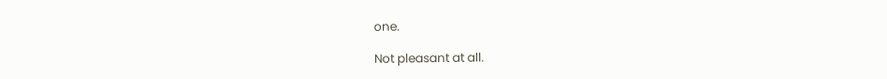one.

Not pleasant at all.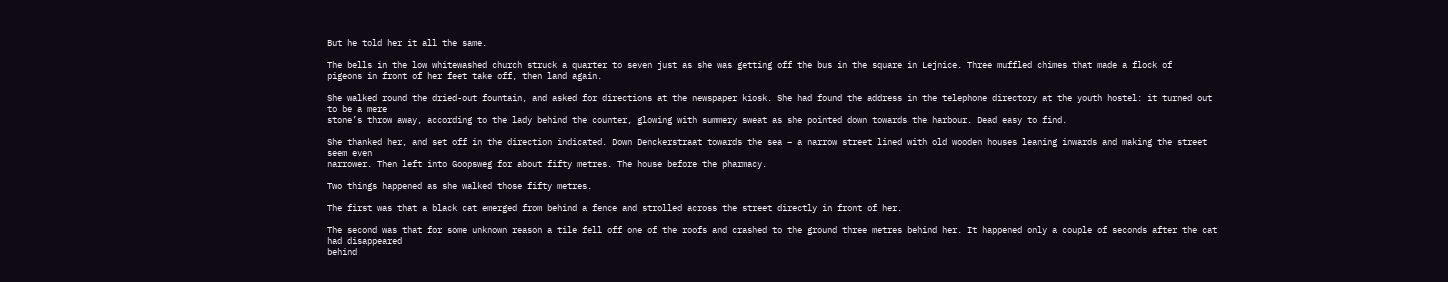But he told her it all the same.

The bells in the low whitewashed church struck a quarter to seven just as she was getting off the bus in the square in Lejnice. Three muffled chimes that made a flock of
pigeons in front of her feet take off, then land again.

She walked round the dried-out fountain, and asked for directions at the newspaper kiosk. She had found the address in the telephone directory at the youth hostel: it turned out to be a mere
stone’s throw away, according to the lady behind the counter, glowing with summery sweat as she pointed down towards the harbour. Dead easy to find.

She thanked her, and set off in the direction indicated. Down Denckerstraat towards the sea – a narrow street lined with old wooden houses leaning inwards and making the street seem even
narrower. Then left into Goopsweg for about fifty metres. The house before the pharmacy.

Two things happened as she walked those fifty metres.

The first was that a black cat emerged from behind a fence and strolled across the street directly in front of her.

The second was that for some unknown reason a tile fell off one of the roofs and crashed to the ground three metres behind her. It happened only a couple of seconds after the cat had disappeared
behind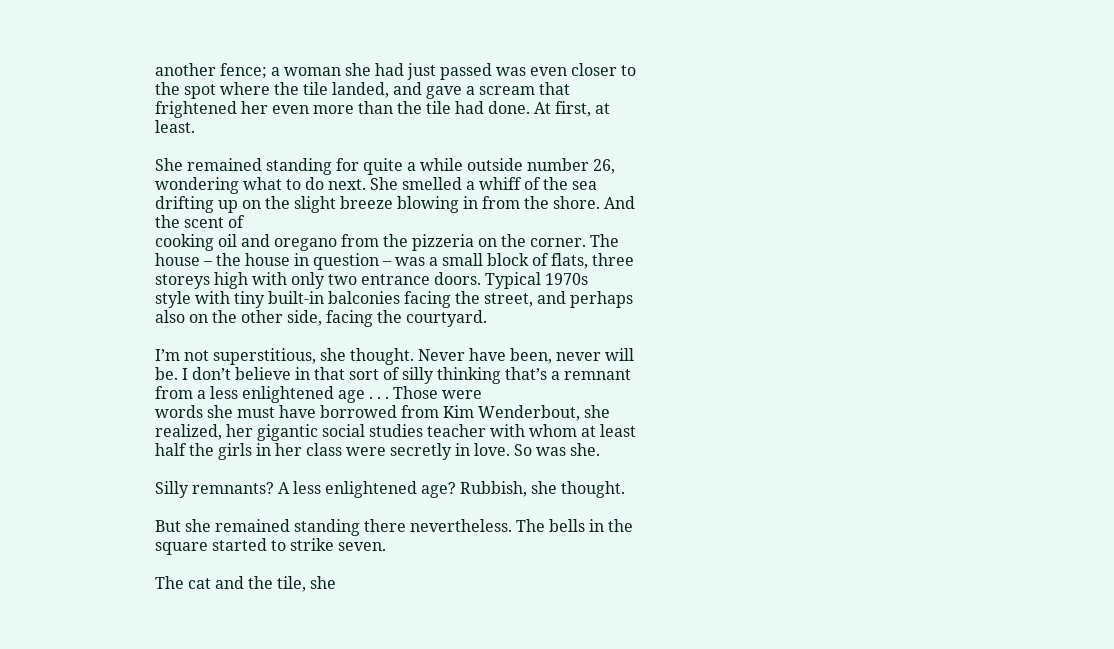another fence; a woman she had just passed was even closer to the spot where the tile landed, and gave a scream that frightened her even more than the tile had done. At first, at least.

She remained standing for quite a while outside number 26, wondering what to do next. She smelled a whiff of the sea drifting up on the slight breeze blowing in from the shore. And the scent of
cooking oil and oregano from the pizzeria on the corner. The house – the house in question – was a small block of flats, three storeys high with only two entrance doors. Typical 1970s
style with tiny built-in balconies facing the street, and perhaps also on the other side, facing the courtyard.

I’m not superstitious, she thought. Never have been, never will be. I don’t believe in that sort of silly thinking that’s a remnant from a less enlightened age . . . Those were
words she must have borrowed from Kim Wenderbout, she realized, her gigantic social studies teacher with whom at least half the girls in her class were secretly in love. So was she.

Silly remnants? A less enlightened age? Rubbish, she thought.

But she remained standing there nevertheless. The bells in the square started to strike seven.

The cat and the tile, she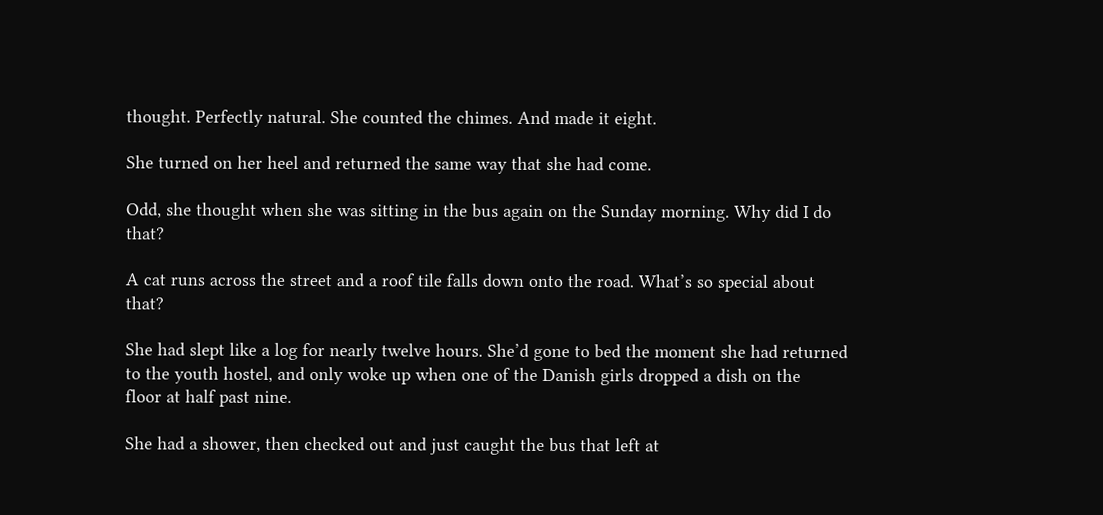thought. Perfectly natural. She counted the chimes. And made it eight.

She turned on her heel and returned the same way that she had come.

Odd, she thought when she was sitting in the bus again on the Sunday morning. Why did I do that?

A cat runs across the street and a roof tile falls down onto the road. What’s so special about that?

She had slept like a log for nearly twelve hours. She’d gone to bed the moment she had returned to the youth hostel, and only woke up when one of the Danish girls dropped a dish on the
floor at half past nine.

She had a shower, then checked out and just caught the bus that left at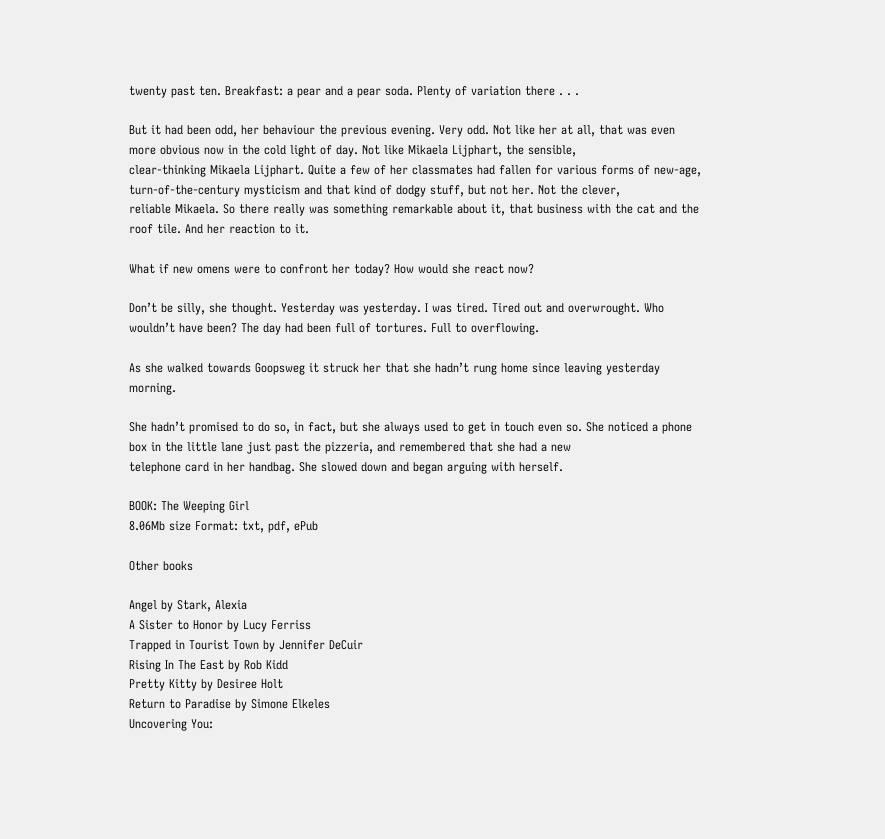twenty past ten. Breakfast: a pear and a pear soda. Plenty of variation there . . .

But it had been odd, her behaviour the previous evening. Very odd. Not like her at all, that was even more obvious now in the cold light of day. Not like Mikaela Lijphart, the sensible,
clear-thinking Mikaela Lijphart. Quite a few of her classmates had fallen for various forms of new-age, turn-of-the-century mysticism and that kind of dodgy stuff, but not her. Not the clever,
reliable Mikaela. So there really was something remarkable about it, that business with the cat and the roof tile. And her reaction to it.

What if new omens were to confront her today? How would she react now?

Don’t be silly, she thought. Yesterday was yesterday. I was tired. Tired out and overwrought. Who wouldn’t have been? The day had been full of tortures. Full to overflowing.

As she walked towards Goopsweg it struck her that she hadn’t rung home since leaving yesterday morning.

She hadn’t promised to do so, in fact, but she always used to get in touch even so. She noticed a phone box in the little lane just past the pizzeria, and remembered that she had a new
telephone card in her handbag. She slowed down and began arguing with herself.

BOOK: The Weeping Girl
8.06Mb size Format: txt, pdf, ePub

Other books

Angel by Stark, Alexia
A Sister to Honor by Lucy Ferriss
Trapped in Tourist Town by Jennifer DeCuir
Rising In The East by Rob Kidd
Pretty Kitty by Desiree Holt
Return to Paradise by Simone Elkeles
Uncovering You: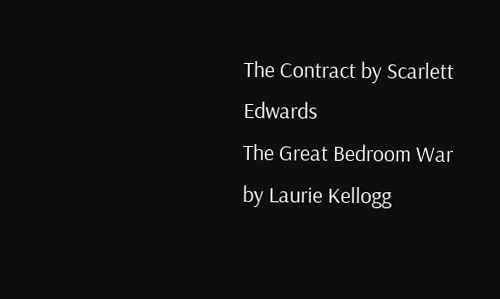The Contract by Scarlett Edwards
The Great Bedroom War by Laurie Kellogg